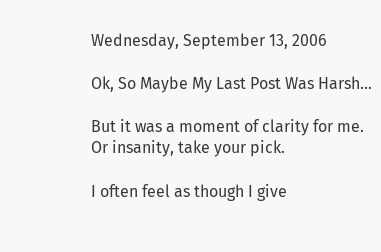Wednesday, September 13, 2006

Ok, So Maybe My Last Post Was Harsh...

But it was a moment of clarity for me.
Or insanity, take your pick.

I often feel as though I give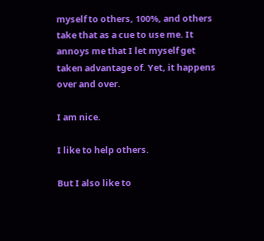myself to others, 100%, and others take that as a cue to use me. It annoys me that I let myself get taken advantage of. Yet, it happens over and over.

I am nice.

I like to help others.

But I also like to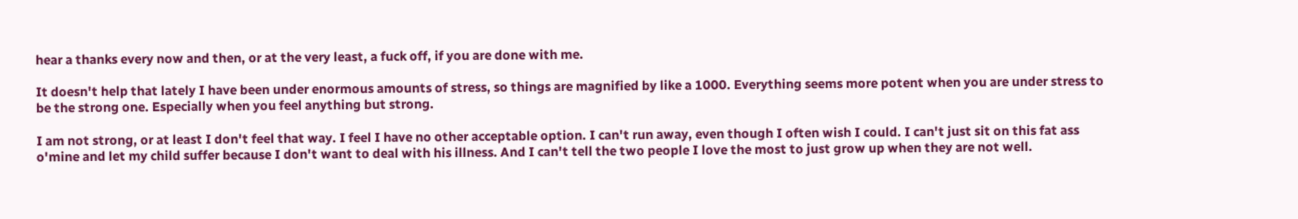hear a thanks every now and then, or at the very least, a fuck off, if you are done with me.

It doesn't help that lately I have been under enormous amounts of stress, so things are magnified by like a 1000. Everything seems more potent when you are under stress to be the strong one. Especially when you feel anything but strong.

I am not strong, or at least I don't feel that way. I feel I have no other acceptable option. I can't run away, even though I often wish I could. I can't just sit on this fat ass o'mine and let my child suffer because I don't want to deal with his illness. And I can't tell the two people I love the most to just grow up when they are not well.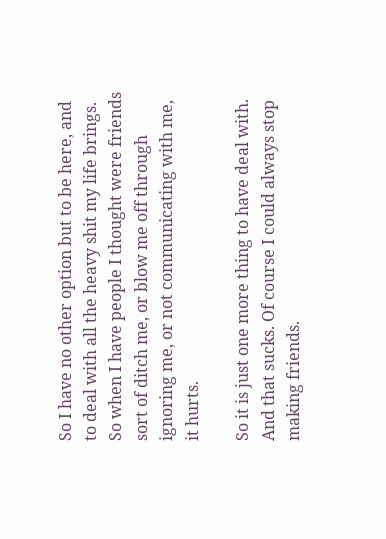So I have no other option but to be here, and to deal with all the heavy shit my life brings. So when I have people I thought were friends sort of ditch me, or blow me off through ignoring me, or not communicating with me, it hurts.

So it is just one more thing to have deal with. And that sucks. Of course I could always stop making friends.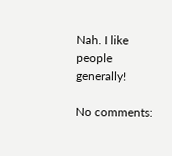Nah. I like people generally!

No comments: